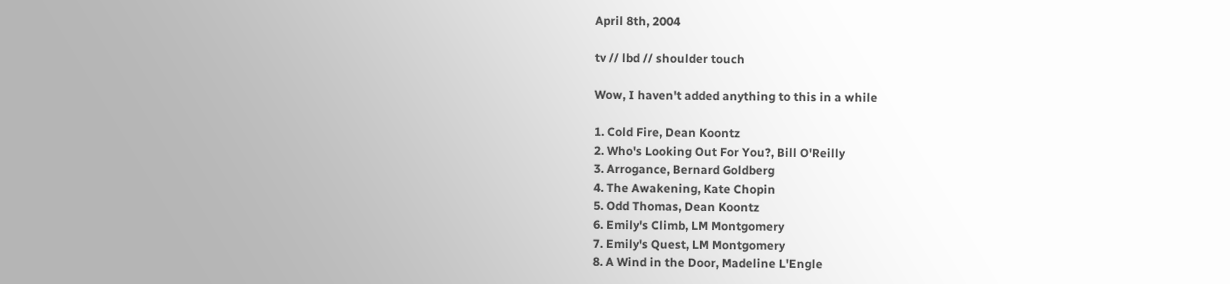April 8th, 2004

tv // lbd // shoulder touch

Wow, I haven't added anything to this in a while

1. Cold Fire, Dean Koontz
2. Who's Looking Out For You?, Bill O'Reilly
3. Arrogance, Bernard Goldberg
4. The Awakening, Kate Chopin
5. Odd Thomas, Dean Koontz
6. Emily's Climb, LM Montgomery
7. Emily's Quest, LM Montgomery
8. A Wind in the Door, Madeline L'Engle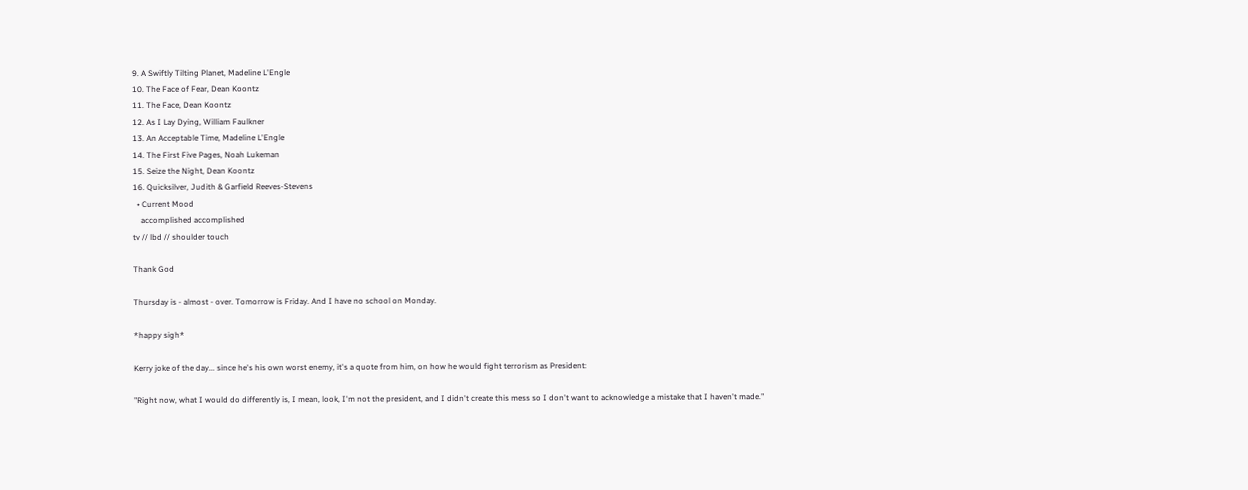9. A Swiftly Tilting Planet, Madeline L'Engle
10. The Face of Fear, Dean Koontz
11. The Face, Dean Koontz
12. As I Lay Dying, William Faulkner
13. An Acceptable Time, Madeline L'Engle
14. The First Five Pages, Noah Lukeman
15. Seize the Night, Dean Koontz
16. Quicksilver, Judith & Garfield Reeves-Stevens
  • Current Mood
    accomplished accomplished
tv // lbd // shoulder touch

Thank God

Thursday is - almost - over. Tomorrow is Friday. And I have no school on Monday.

*happy sigh*

Kerry joke of the day... since he's his own worst enemy, it's a quote from him, on how he would fight terrorism as President:

"Right now, what I would do differently is, I mean, look, I'm not the president, and I didn't create this mess so I don't want to acknowledge a mistake that I haven't made."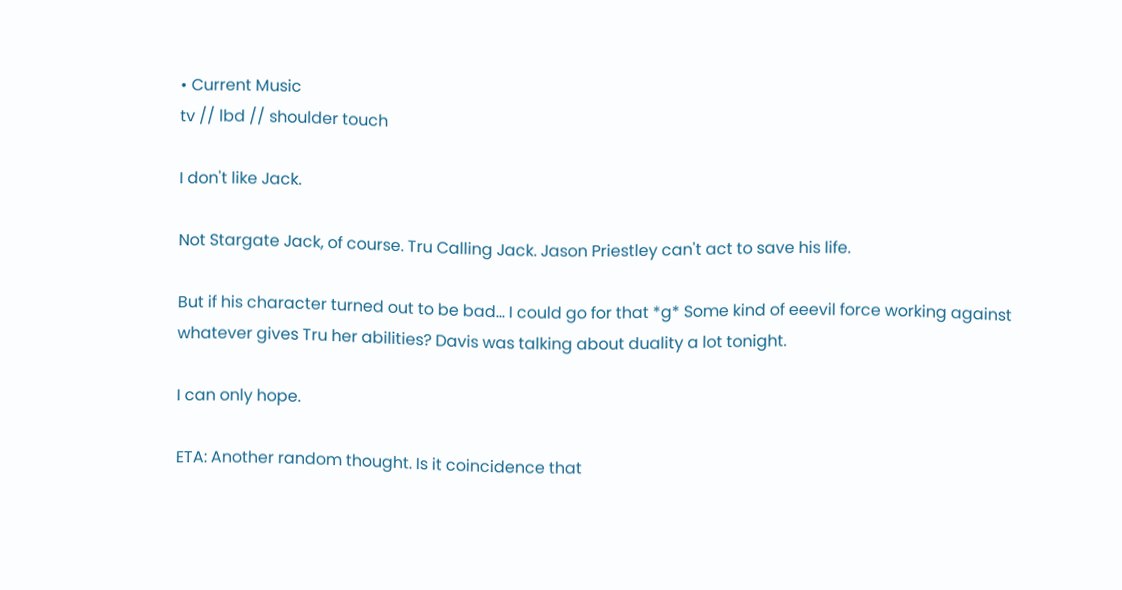• Current Music
tv // lbd // shoulder touch

I don't like Jack.

Not Stargate Jack, of course. Tru Calling Jack. Jason Priestley can't act to save his life.

But if his character turned out to be bad... I could go for that *g* Some kind of eeevil force working against whatever gives Tru her abilities? Davis was talking about duality a lot tonight.

I can only hope.

ETA: Another random thought. Is it coincidence that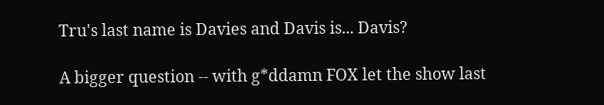Tru's last name is Davies and Davis is... Davis?

A bigger question -- with g*ddamn FOX let the show last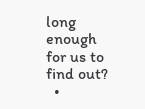long enough for us to find out?
  •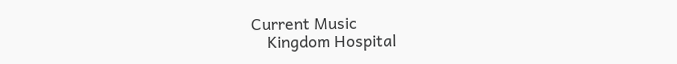Current Music
    Kingdom Hospital